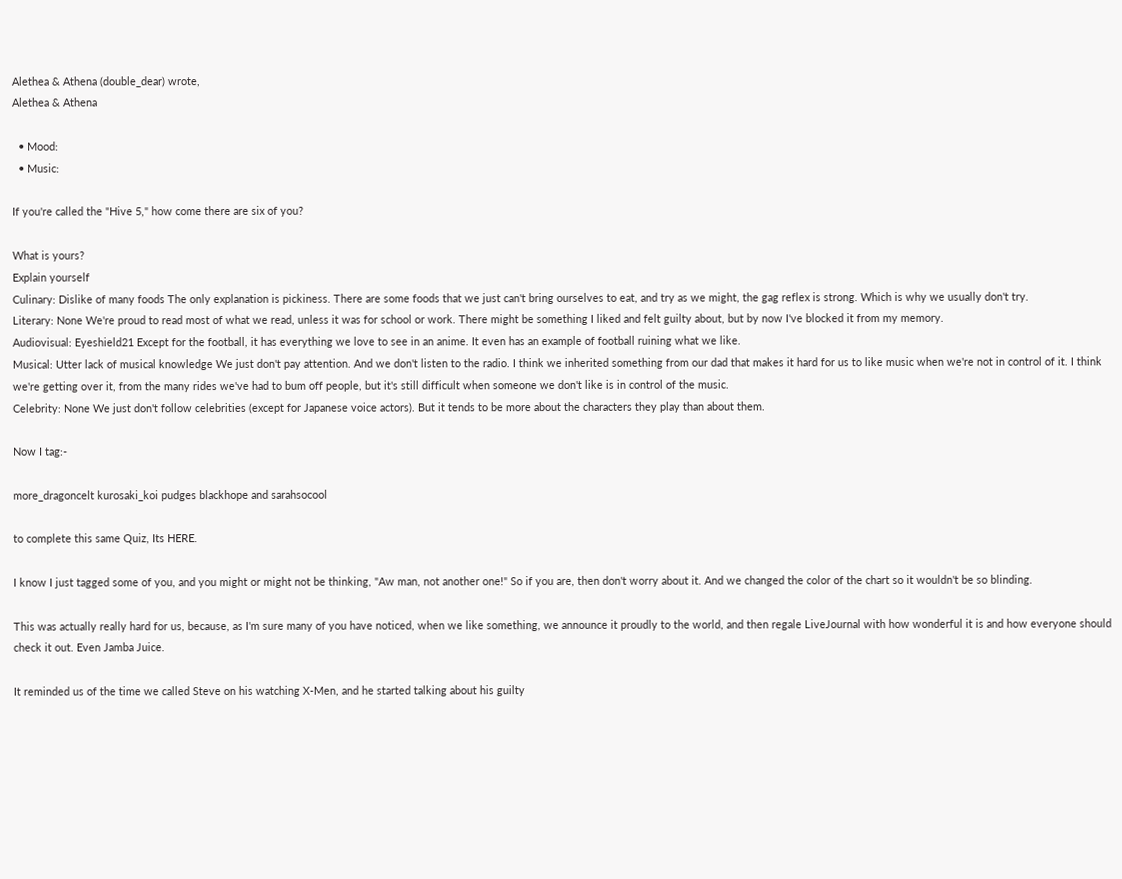Alethea & Athena (double_dear) wrote,
Alethea & Athena

  • Mood:
  • Music:

If you're called the "Hive 5," how come there are six of you?

What is yours?
Explain yourself
Culinary: Dislike of many foods The only explanation is pickiness. There are some foods that we just can't bring ourselves to eat, and try as we might, the gag reflex is strong. Which is why we usually don't try.
Literary: None We're proud to read most of what we read, unless it was for school or work. There might be something I liked and felt guilty about, but by now I've blocked it from my memory.
Audiovisual: Eyeshield21 Except for the football, it has everything we love to see in an anime. It even has an example of football ruining what we like.
Musical: Utter lack of musical knowledge We just don't pay attention. And we don't listen to the radio. I think we inherited something from our dad that makes it hard for us to like music when we're not in control of it. I think we're getting over it, from the many rides we've had to bum off people, but it's still difficult when someone we don't like is in control of the music.
Celebrity: None We just don't follow celebrities (except for Japanese voice actors). But it tends to be more about the characters they play than about them.

Now I tag:-

more_dragoncelt kurosaki_koi pudges blackhope and sarahsocool

to complete this same Quiz, Its HERE.

I know I just tagged some of you, and you might or might not be thinking, "Aw man, not another one!" So if you are, then don't worry about it. And we changed the color of the chart so it wouldn't be so blinding.

This was actually really hard for us, because, as I'm sure many of you have noticed, when we like something, we announce it proudly to the world, and then regale LiveJournal with how wonderful it is and how everyone should check it out. Even Jamba Juice.

It reminded us of the time we called Steve on his watching X-Men, and he started talking about his guilty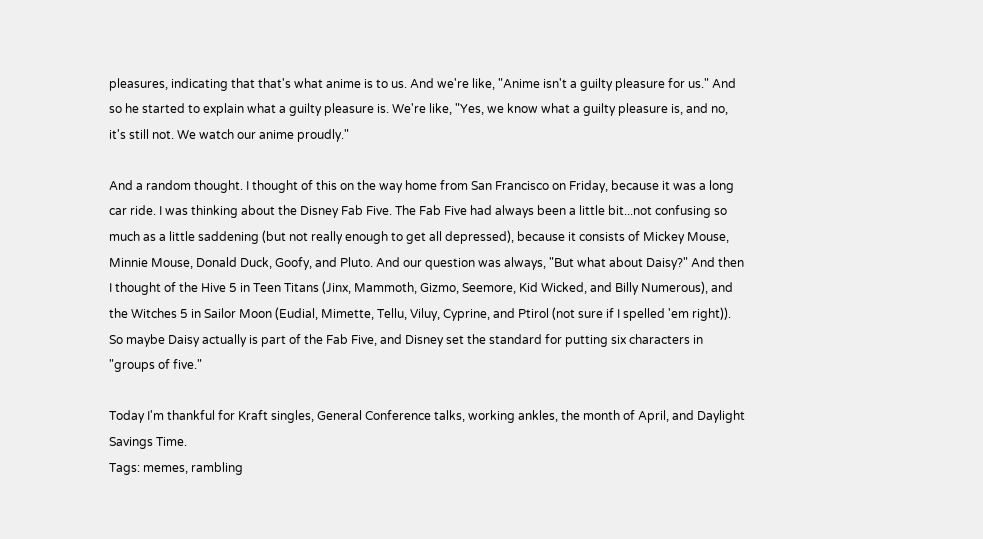pleasures, indicating that that's what anime is to us. And we're like, "Anime isn't a guilty pleasure for us." And so he started to explain what a guilty pleasure is. We're like, "Yes, we know what a guilty pleasure is, and no, it's still not. We watch our anime proudly."

And a random thought. I thought of this on the way home from San Francisco on Friday, because it was a long car ride. I was thinking about the Disney Fab Five. The Fab Five had always been a little bit...not confusing so much as a little saddening (but not really enough to get all depressed), because it consists of Mickey Mouse, Minnie Mouse, Donald Duck, Goofy, and Pluto. And our question was always, "But what about Daisy?" And then I thought of the Hive 5 in Teen Titans (Jinx, Mammoth, Gizmo, Seemore, Kid Wicked, and Billy Numerous), and the Witches 5 in Sailor Moon (Eudial, Mimette, Tellu, Viluy, Cyprine, and Ptirol (not sure if I spelled 'em right)). So maybe Daisy actually is part of the Fab Five, and Disney set the standard for putting six characters in "groups of five."

Today I'm thankful for Kraft singles, General Conference talks, working ankles, the month of April, and Daylight Savings Time.
Tags: memes, rambling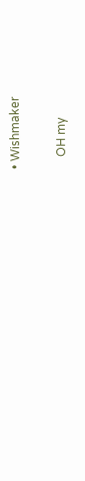• Wishmaker

    OH my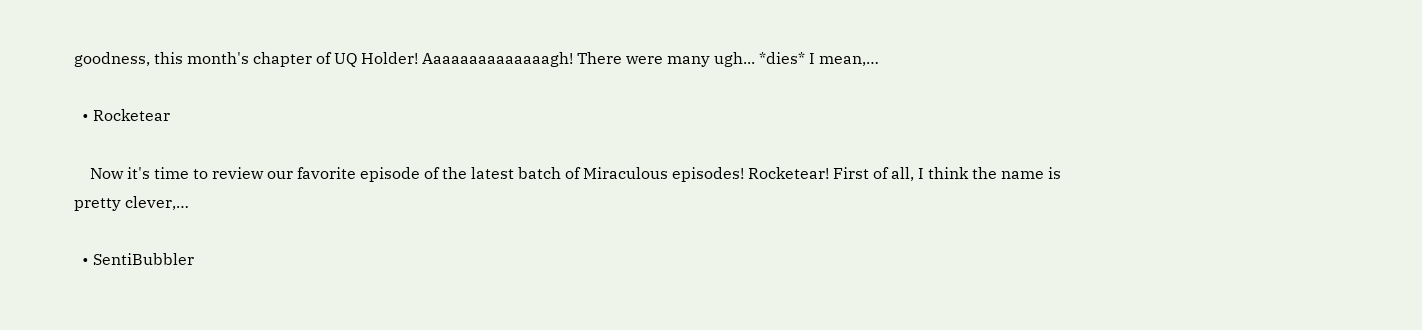goodness, this month's chapter of UQ Holder! Aaaaaaaaaaaaaagh! There were many ugh... *dies* I mean,…

  • Rocketear

    Now it's time to review our favorite episode of the latest batch of Miraculous episodes! Rocketear! First of all, I think the name is pretty clever,…

  • SentiBubbler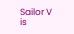Sailor V is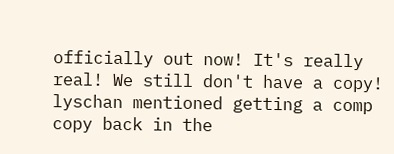officially out now! It's really real! We still don't have a copy! lyschan mentioned getting a comp copy back in the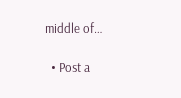middle of…

  • Post a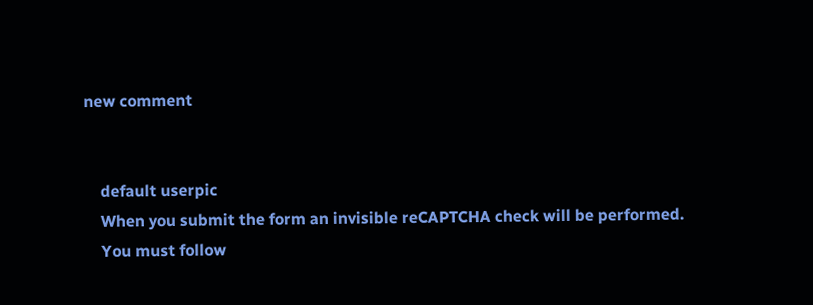new comment


    default userpic
    When you submit the form an invisible reCAPTCHA check will be performed.
    You must follow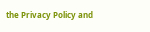the Privacy Policy and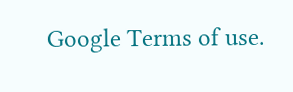Google Terms of use.